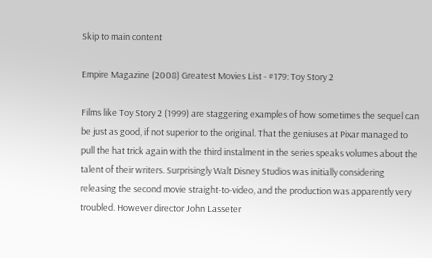Skip to main content

Empire Magazine (2008) Greatest Movies List - #179: Toy Story 2

Films like Toy Story 2 (1999) are staggering examples of how sometimes the sequel can be just as good, if not superior to the original. That the geniuses at Pixar managed to pull the hat trick again with the third instalment in the series speaks volumes about the talent of their writers. Surprisingly Walt Disney Studios was initially considering releasing the second movie straight-to-video, and the production was apparently very troubled. However director John Lasseter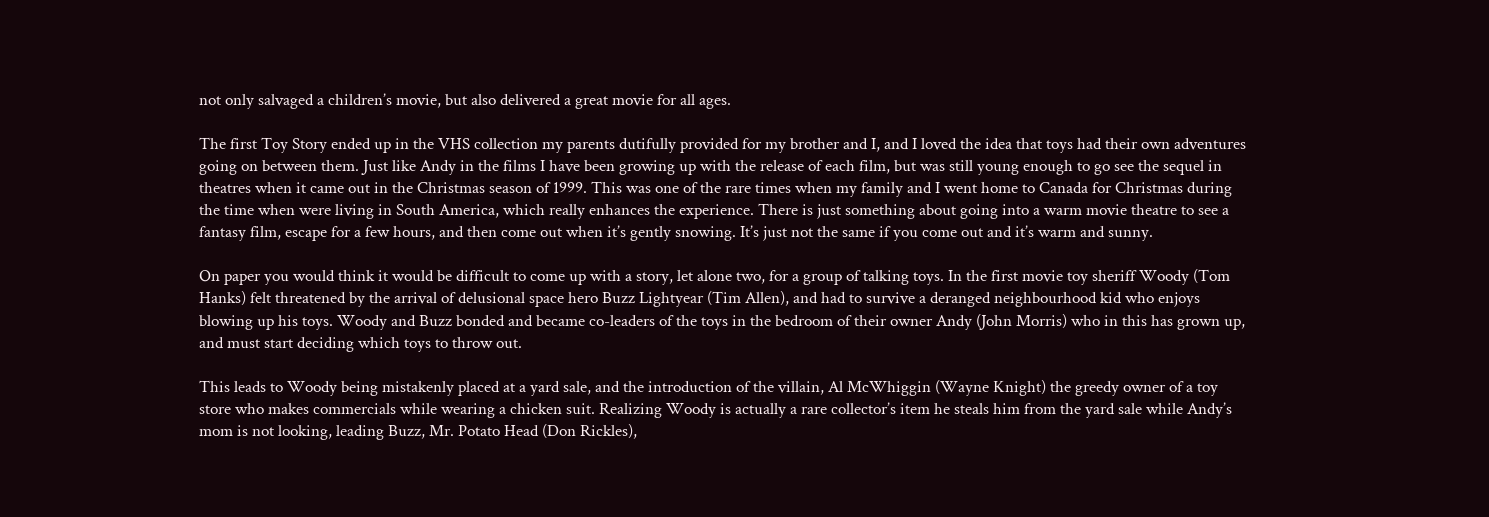not only salvaged a children’s movie, but also delivered a great movie for all ages.

The first Toy Story ended up in the VHS collection my parents dutifully provided for my brother and I, and I loved the idea that toys had their own adventures going on between them. Just like Andy in the films I have been growing up with the release of each film, but was still young enough to go see the sequel in theatres when it came out in the Christmas season of 1999. This was one of the rare times when my family and I went home to Canada for Christmas during the time when were living in South America, which really enhances the experience. There is just something about going into a warm movie theatre to see a fantasy film, escape for a few hours, and then come out when it’s gently snowing. It’s just not the same if you come out and it’s warm and sunny.

On paper you would think it would be difficult to come up with a story, let alone two, for a group of talking toys. In the first movie toy sheriff Woody (Tom Hanks) felt threatened by the arrival of delusional space hero Buzz Lightyear (Tim Allen), and had to survive a deranged neighbourhood kid who enjoys blowing up his toys. Woody and Buzz bonded and became co-leaders of the toys in the bedroom of their owner Andy (John Morris) who in this has grown up, and must start deciding which toys to throw out.

This leads to Woody being mistakenly placed at a yard sale, and the introduction of the villain, Al McWhiggin (Wayne Knight) the greedy owner of a toy store who makes commercials while wearing a chicken suit. Realizing Woody is actually a rare collector’s item he steals him from the yard sale while Andy’s mom is not looking, leading Buzz, Mr. Potato Head (Don Rickles),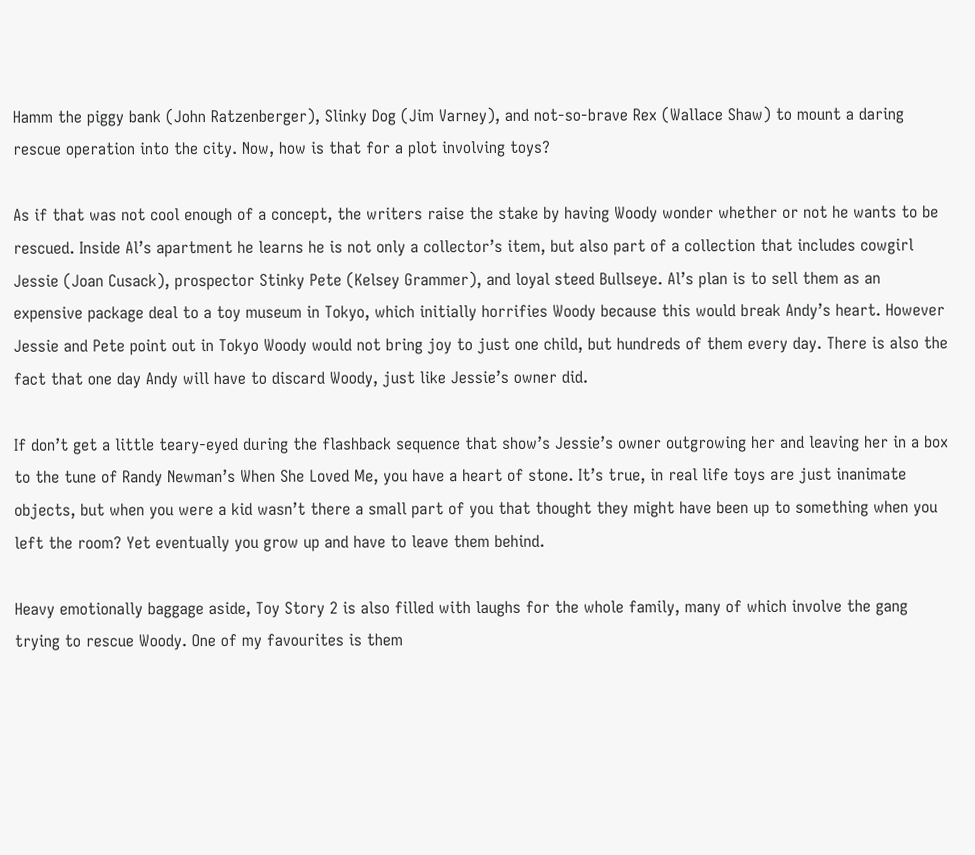Hamm the piggy bank (John Ratzenberger), Slinky Dog (Jim Varney), and not-so-brave Rex (Wallace Shaw) to mount a daring rescue operation into the city. Now, how is that for a plot involving toys?

As if that was not cool enough of a concept, the writers raise the stake by having Woody wonder whether or not he wants to be rescued. Inside Al’s apartment he learns he is not only a collector’s item, but also part of a collection that includes cowgirl Jessie (Joan Cusack), prospector Stinky Pete (Kelsey Grammer), and loyal steed Bullseye. Al’s plan is to sell them as an expensive package deal to a toy museum in Tokyo, which initially horrifies Woody because this would break Andy’s heart. However Jessie and Pete point out in Tokyo Woody would not bring joy to just one child, but hundreds of them every day. There is also the fact that one day Andy will have to discard Woody, just like Jessie’s owner did.

If don’t get a little teary-eyed during the flashback sequence that show’s Jessie’s owner outgrowing her and leaving her in a box to the tune of Randy Newman’s When She Loved Me, you have a heart of stone. It’s true, in real life toys are just inanimate objects, but when you were a kid wasn’t there a small part of you that thought they might have been up to something when you left the room? Yet eventually you grow up and have to leave them behind.

Heavy emotionally baggage aside, Toy Story 2 is also filled with laughs for the whole family, many of which involve the gang trying to rescue Woody. One of my favourites is them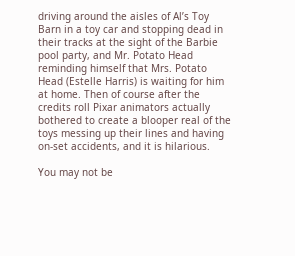driving around the aisles of Al’s Toy Barn in a toy car and stopping dead in their tracks at the sight of the Barbie pool party, and Mr. Potato Head reminding himself that Mrs. Potato Head (Estelle Harris) is waiting for him at home. Then of course after the credits roll Pixar animators actually bothered to create a blooper real of the toys messing up their lines and having on-set accidents, and it is hilarious.

You may not be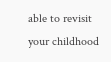able to revisit your childhood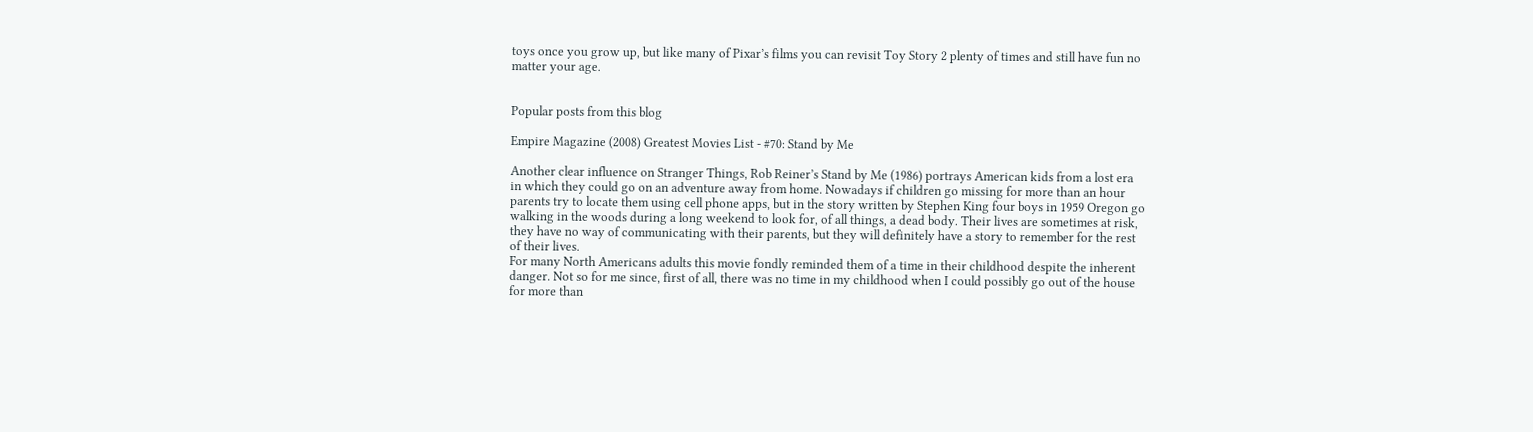toys once you grow up, but like many of Pixar’s films you can revisit Toy Story 2 plenty of times and still have fun no matter your age.


Popular posts from this blog

Empire Magazine (2008) Greatest Movies List - #70: Stand by Me

Another clear influence on Stranger Things, Rob Reiner’s Stand by Me (1986) portrays American kids from a lost era in which they could go on an adventure away from home. Nowadays if children go missing for more than an hour parents try to locate them using cell phone apps, but in the story written by Stephen King four boys in 1959 Oregon go walking in the woods during a long weekend to look for, of all things, a dead body. Their lives are sometimes at risk, they have no way of communicating with their parents, but they will definitely have a story to remember for the rest of their lives.
For many North Americans adults this movie fondly reminded them of a time in their childhood despite the inherent danger. Not so for me since, first of all, there was no time in my childhood when I could possibly go out of the house for more than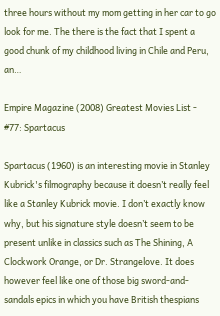three hours without my mom getting in her car to go look for me. The there is the fact that I spent a good chunk of my childhood living in Chile and Peru, an…

Empire Magazine (2008) Greatest Movies List - #77: Spartacus

Spartacus (1960) is an interesting movie in Stanley Kubrick's filmography because it doesn’t really feel like a Stanley Kubrick movie. I don’t exactly know why, but his signature style doesn’t seem to be present unlike in classics such as The Shining, A Clockwork Orange, or Dr. Strangelove. It does however feel like one of those big sword-and-sandals epics in which you have British thespians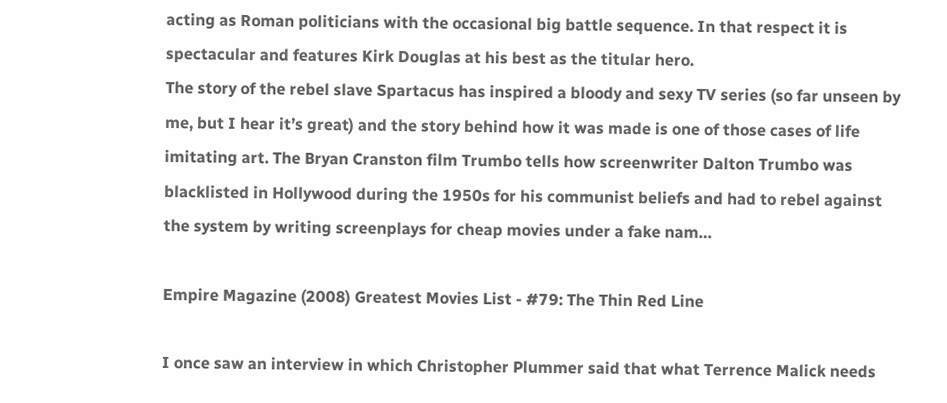acting as Roman politicians with the occasional big battle sequence. In that respect it is spectacular and features Kirk Douglas at his best as the titular hero.
The story of the rebel slave Spartacus has inspired a bloody and sexy TV series (so far unseen by me, but I hear it’s great) and the story behind how it was made is one of those cases of life imitating art. The Bryan Cranston film Trumbo tells how screenwriter Dalton Trumbo was blacklisted in Hollywood during the 1950s for his communist beliefs and had to rebel against the system by writing screenplays for cheap movies under a fake nam…

Empire Magazine (2008) Greatest Movies List - #79: The Thin Red Line

I once saw an interview in which Christopher Plummer said that what Terrence Malick needs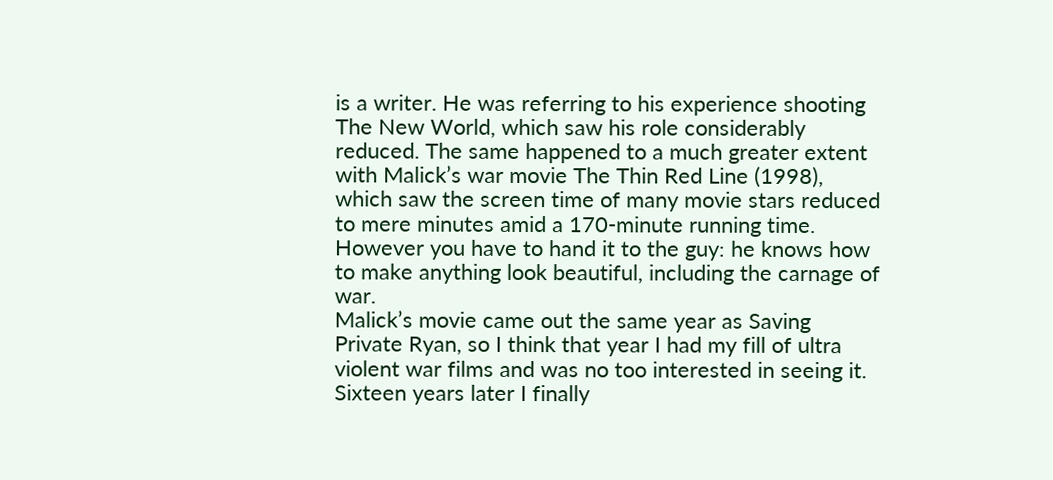is a writer. He was referring to his experience shooting The New World, which saw his role considerably reduced. The same happened to a much greater extent with Malick’s war movie The Thin Red Line (1998), which saw the screen time of many movie stars reduced to mere minutes amid a 170-minute running time. However you have to hand it to the guy: he knows how to make anything look beautiful, including the carnage of war.
Malick’s movie came out the same year as Saving Private Ryan, so I think that year I had my fill of ultra violent war films and was no too interested in seeing it. Sixteen years later I finally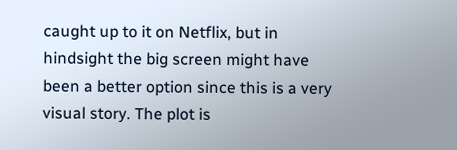caught up to it on Netflix, but in hindsight the big screen might have been a better option since this is a very visual story. The plot is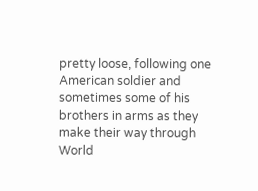pretty loose, following one American soldier and sometimes some of his brothers in arms as they make their way through World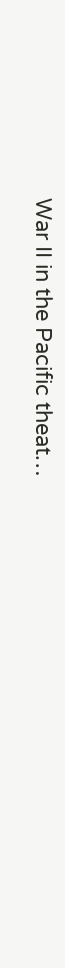War II in the Pacific theat…